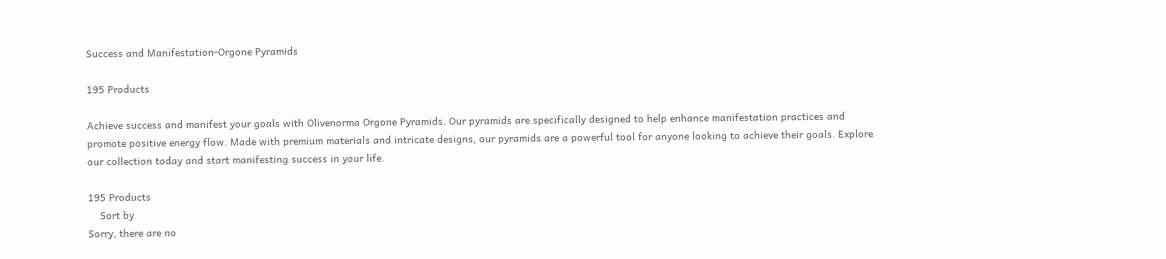Success and Manifestation-Orgone Pyramids

195 Products

Achieve success and manifest your goals with Olivenorma Orgone Pyramids. Our pyramids are specifically designed to help enhance manifestation practices and
promote positive energy flow. Made with premium materials and intricate designs, our pyramids are a powerful tool for anyone looking to achieve their goals. Explore
our collection today and start manifesting success in your life.

195 Products
    Sort by
Sorry, there are no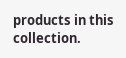products in this collection.